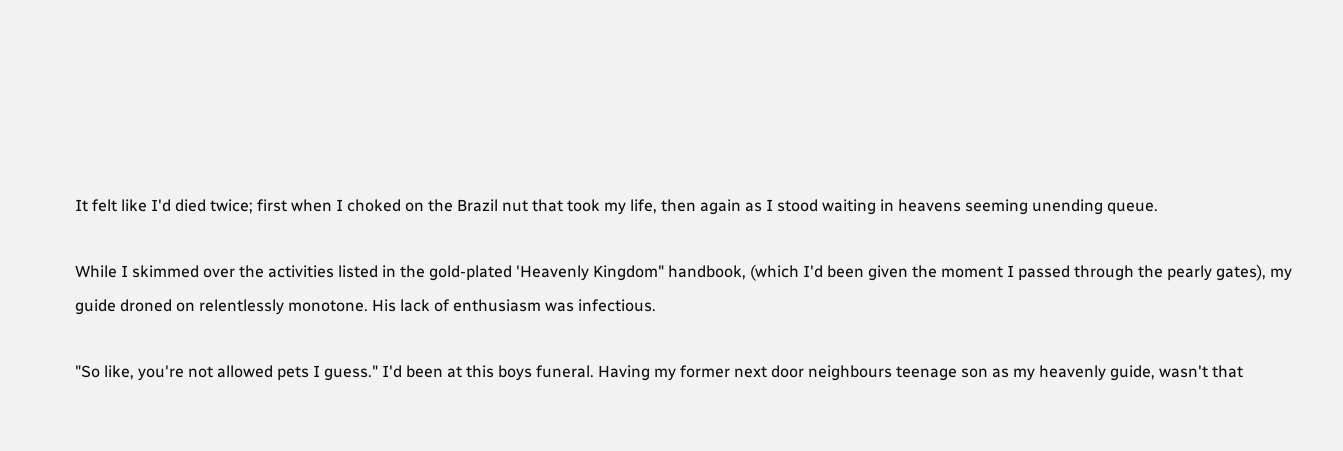It felt like I'd died twice; first when I choked on the Brazil nut that took my life, then again as I stood waiting in heavens seeming unending queue.

While I skimmed over the activities listed in the gold-plated 'Heavenly Kingdom" handbook, (which I'd been given the moment I passed through the pearly gates), my guide droned on relentlessly monotone. His lack of enthusiasm was infectious.

"So like, you're not allowed pets I guess." I'd been at this boys funeral. Having my former next door neighbours teenage son as my heavenly guide, wasn't that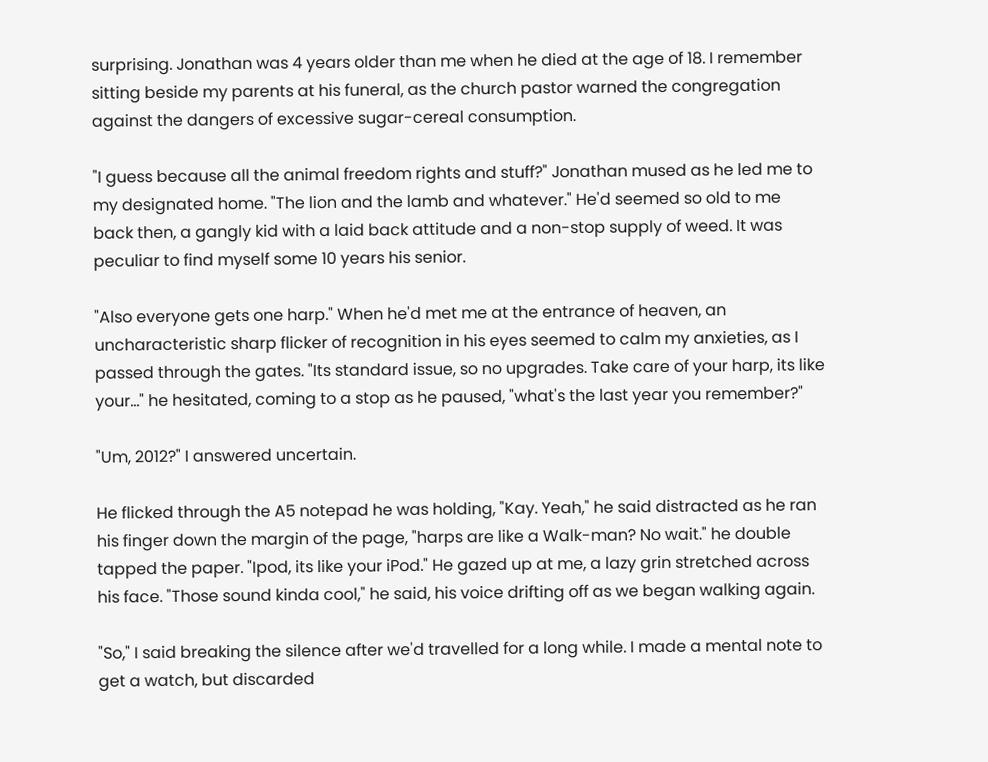surprising. Jonathan was 4 years older than me when he died at the age of 18. I remember sitting beside my parents at his funeral, as the church pastor warned the congregation against the dangers of excessive sugar-cereal consumption.

"I guess because all the animal freedom rights and stuff?" Jonathan mused as he led me to my designated home. "The lion and the lamb and whatever." He'd seemed so old to me back then, a gangly kid with a laid back attitude and a non-stop supply of weed. It was peculiar to find myself some 10 years his senior.

"Also everyone gets one harp." When he'd met me at the entrance of heaven, an uncharacteristic sharp flicker of recognition in his eyes seemed to calm my anxieties, as I passed through the gates. "Its standard issue, so no upgrades. Take care of your harp, its like your…" he hesitated, coming to a stop as he paused, "what's the last year you remember?"

"Um, 2012?" I answered uncertain.

He flicked through the A5 notepad he was holding, "Kay. Yeah," he said distracted as he ran his finger down the margin of the page, "harps are like a Walk-man? No wait." he double tapped the paper. "Ipod, its like your iPod." He gazed up at me, a lazy grin stretched across his face. "Those sound kinda cool," he said, his voice drifting off as we began walking again.

"So," I said breaking the silence after we'd travelled for a long while. I made a mental note to get a watch, but discarded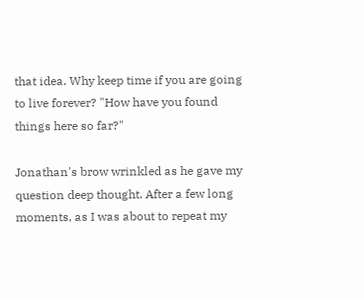that idea. Why keep time if you are going to live forever? "How have you found things here so far?"

Jonathan's brow wrinkled as he gave my question deep thought. After a few long moments, as I was about to repeat my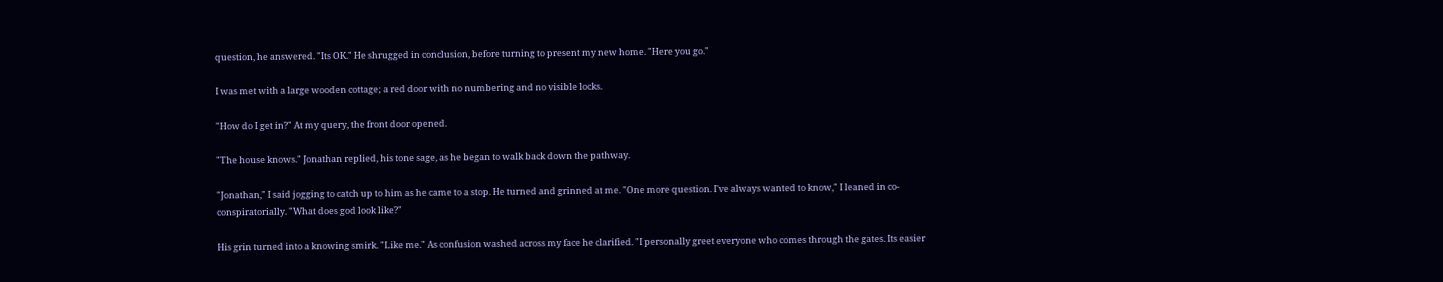question, he answered. "Its OK." He shrugged in conclusion, before turning to present my new home. "Here you go."

I was met with a large wooden cottage; a red door with no numbering and no visible locks.

"How do I get in?" At my query, the front door opened.

"The house knows." Jonathan replied, his tone sage, as he began to walk back down the pathway.

"Jonathan," I said jogging to catch up to him as he came to a stop. He turned and grinned at me. "One more question. I've always wanted to know," I leaned in co-conspiratorially. "What does god look like?"

His grin turned into a knowing smirk. "Like me." As confusion washed across my face he clarified. "I personally greet everyone who comes through the gates. Its easier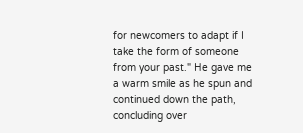for newcomers to adapt if I take the form of someone from your past." He gave me a warm smile as he spun and continued down the path, concluding over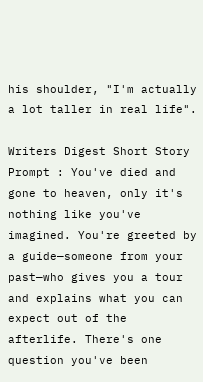his shoulder, "I'm actually a lot taller in real life".

Writers Digest Short Story Prompt : You've died and gone to heaven, only it's nothing like you've imagined. You're greeted by a guide—someone from your past—who gives you a tour and explains what you can expect out of the afterlife. There's one question you've been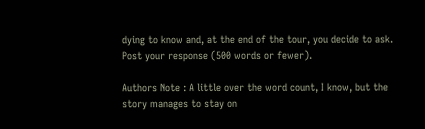dying to know and, at the end of the tour, you decide to ask. Post your response (500 words or fewer).

Authors Note : A little over the word count, I know, but the story manages to stay on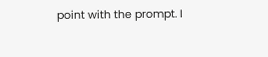point with the prompt. I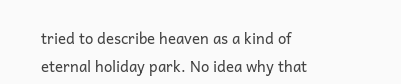tried to describe heaven as a kind of eternal holiday park. No idea why that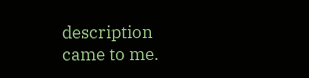description came to me.